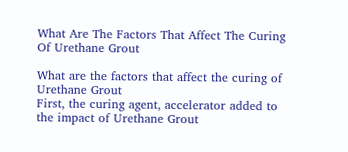What Are The Factors That Affect The Curing Of Urethane Grout

What are the factors that affect the curing of Urethane Grout
First, the curing agent, accelerator added to the impact of Urethane Grout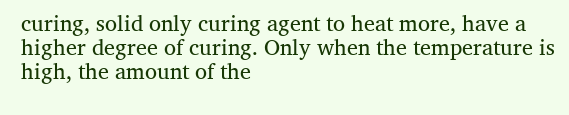curing, solid only curing agent to heat more, have a higher degree of curing. Only when the temperature is high, the amount of the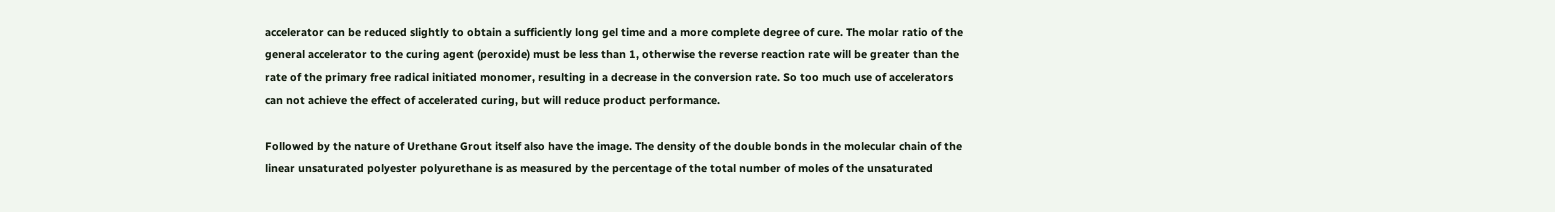accelerator can be reduced slightly to obtain a sufficiently long gel time and a more complete degree of cure. The molar ratio of the general accelerator to the curing agent (peroxide) must be less than 1, otherwise the reverse reaction rate will be greater than the rate of the primary free radical initiated monomer, resulting in a decrease in the conversion rate. So too much use of accelerators can not achieve the effect of accelerated curing, but will reduce product performance.

Followed by the nature of Urethane Grout itself also have the image. The density of the double bonds in the molecular chain of the linear unsaturated polyester polyurethane is as measured by the percentage of the total number of moles of the unsaturated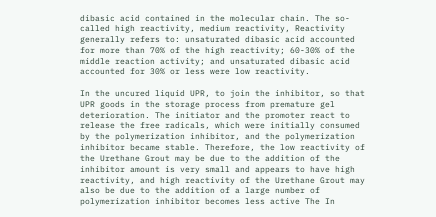dibasic acid contained in the molecular chain. The so-called high reactivity, medium reactivity, Reactivity generally refers to: unsaturated dibasic acid accounted for more than 70% of the high reactivity; 60-30% of the middle reaction activity; and unsaturated dibasic acid accounted for 30% or less were low reactivity.

In the uncured liquid UPR, to join the inhibitor, so that UPR goods in the storage process from premature gel deterioration. The initiator and the promoter react to release the free radicals, which were initially consumed by the polymerization inhibitor, and the polymerization inhibitor became stable. Therefore, the low reactivity of the Urethane Grout may be due to the addition of the inhibitor amount is very small and appears to have high reactivity, and high reactivity of the Urethane Grout may also be due to the addition of a large number of polymerization inhibitor becomes less active The In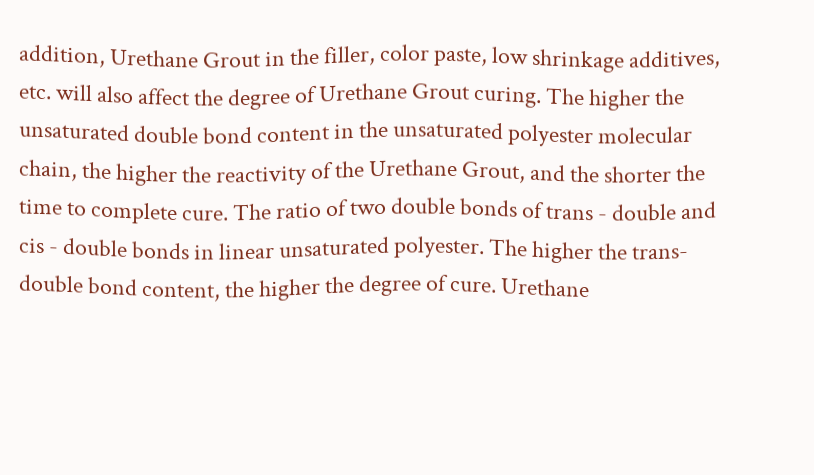addition, Urethane Grout in the filler, color paste, low shrinkage additives, etc. will also affect the degree of Urethane Grout curing. The higher the unsaturated double bond content in the unsaturated polyester molecular chain, the higher the reactivity of the Urethane Grout, and the shorter the time to complete cure. The ratio of two double bonds of trans - double and cis - double bonds in linear unsaturated polyester. The higher the trans-double bond content, the higher the degree of cure. Urethane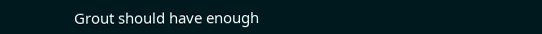Grout should have enough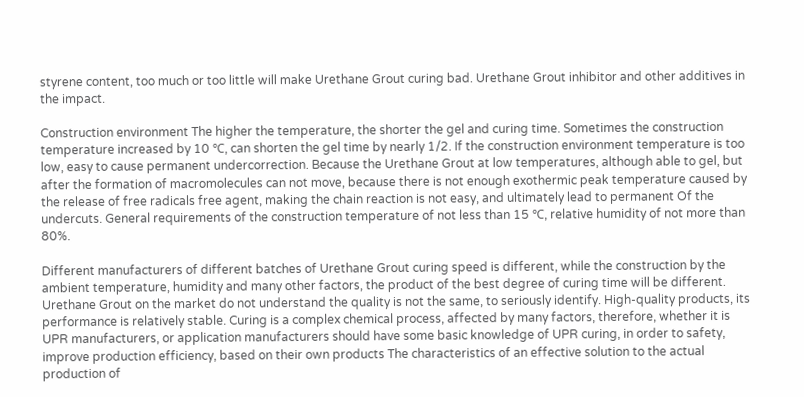styrene content, too much or too little will make Urethane Grout curing bad. Urethane Grout inhibitor and other additives in the impact.

Construction environment The higher the temperature, the shorter the gel and curing time. Sometimes the construction temperature increased by 10 ℃, can shorten the gel time by nearly 1/2. If the construction environment temperature is too low, easy to cause permanent undercorrection. Because the Urethane Grout at low temperatures, although able to gel, but after the formation of macromolecules can not move, because there is not enough exothermic peak temperature caused by the release of free radicals free agent, making the chain reaction is not easy, and ultimately lead to permanent Of the undercuts. General requirements of the construction temperature of not less than 15 ℃, relative humidity of not more than 80%.

Different manufacturers of different batches of Urethane Grout curing speed is different, while the construction by the ambient temperature, humidity and many other factors, the product of the best degree of curing time will be different. Urethane Grout on the market do not understand the quality is not the same, to seriously identify. High-quality products, its performance is relatively stable. Curing is a complex chemical process, affected by many factors, therefore, whether it is UPR manufacturers, or application manufacturers should have some basic knowledge of UPR curing, in order to safety, improve production efficiency, based on their own products The characteristics of an effective solution to the actual production of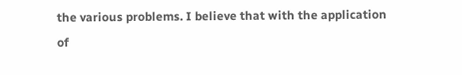the various problems. I believe that with the application of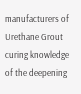manufacturers of Urethane Grout curing knowledge of the deepening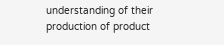understanding of their production of product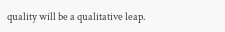quality will be a qualitative leap.